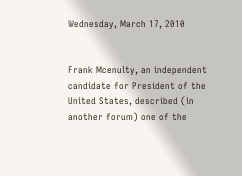Wednesday, March 17, 2010


Frank Mcenulty, an independent candidate for President of the United States, described (in another forum) one of the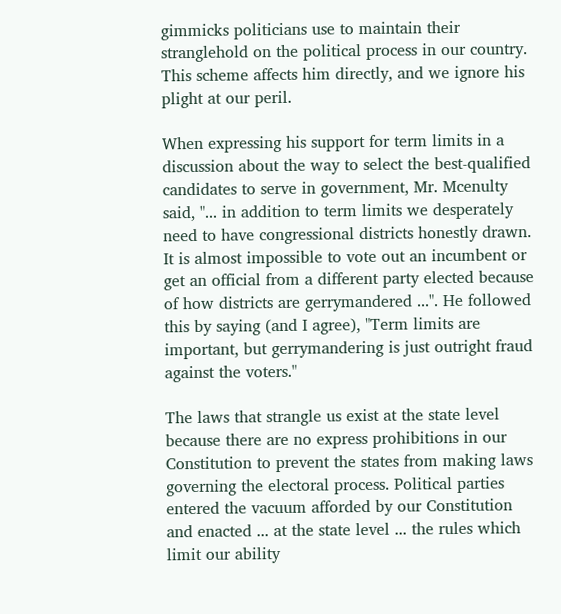gimmicks politicians use to maintain their stranglehold on the political process in our country. This scheme affects him directly, and we ignore his plight at our peril.

When expressing his support for term limits in a discussion about the way to select the best-qualified candidates to serve in government, Mr. Mcenulty said, "... in addition to term limits we desperately need to have congressional districts honestly drawn. It is almost impossible to vote out an incumbent or get an official from a different party elected because of how districts are gerrymandered ...". He followed this by saying (and I agree), "Term limits are important, but gerrymandering is just outright fraud against the voters."

The laws that strangle us exist at the state level because there are no express prohibitions in our Constitution to prevent the states from making laws governing the electoral process. Political parties entered the vacuum afforded by our Constitution and enacted ... at the state level ... the rules which limit our ability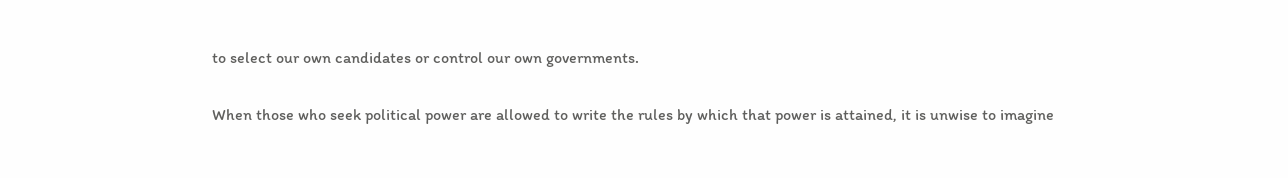to select our own candidates or control our own governments.

When those who seek political power are allowed to write the rules by which that power is attained, it is unwise to imagine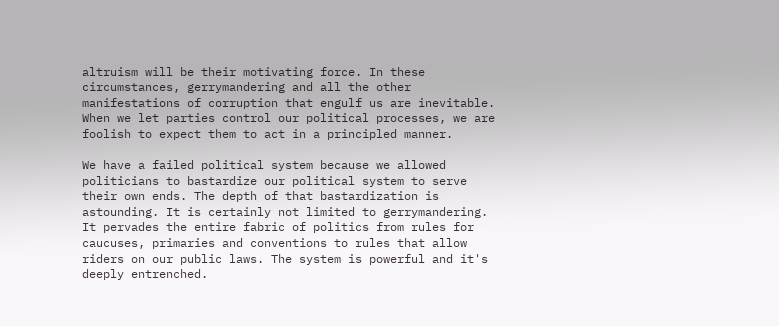altruism will be their motivating force. In these circumstances, gerrymandering and all the other manifestations of corruption that engulf us are inevitable. When we let parties control our political processes, we are foolish to expect them to act in a principled manner.

We have a failed political system because we allowed politicians to bastardize our political system to serve their own ends. The depth of that bastardization is astounding. It is certainly not limited to gerrymandering. It pervades the entire fabric of politics from rules for caucuses, primaries and conventions to rules that allow riders on our public laws. The system is powerful and it's deeply entrenched.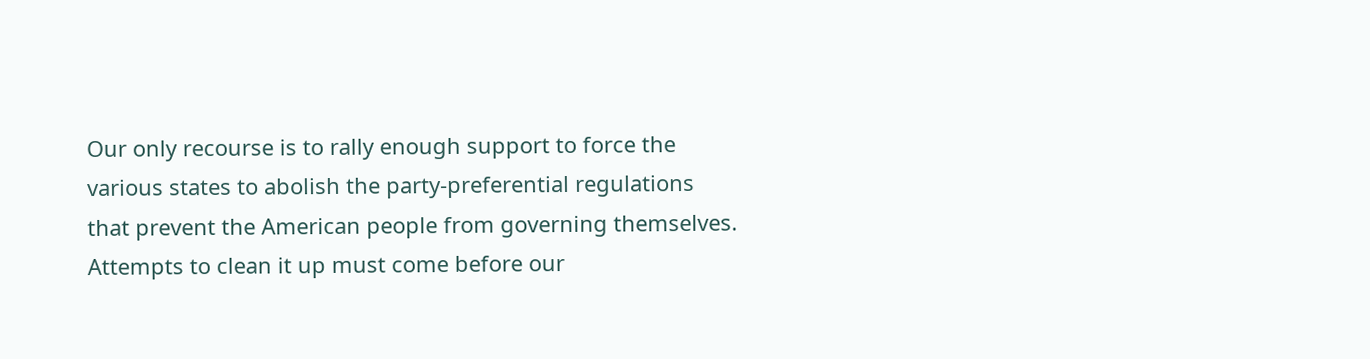Our only recourse is to rally enough support to force the various states to abolish the party-preferential regulations that prevent the American people from governing themselves. Attempts to clean it up must come before our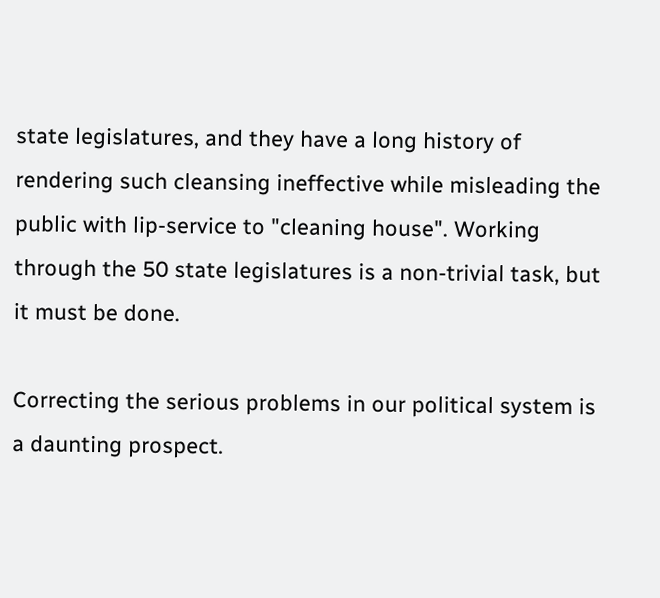state legislatures, and they have a long history of rendering such cleansing ineffective while misleading the public with lip-service to "cleaning house". Working through the 50 state legislatures is a non-trivial task, but it must be done.

Correcting the serious problems in our political system is a daunting prospect.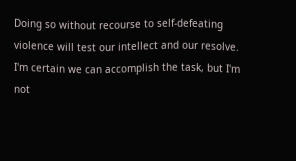Doing so without recourse to self-defeating violence will test our intellect and our resolve. I'm certain we can accomplish the task, but I'm not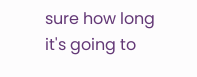sure how long it's going to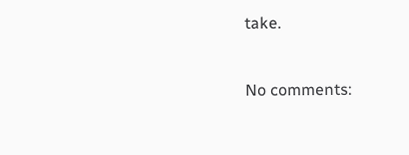take.


No comments: